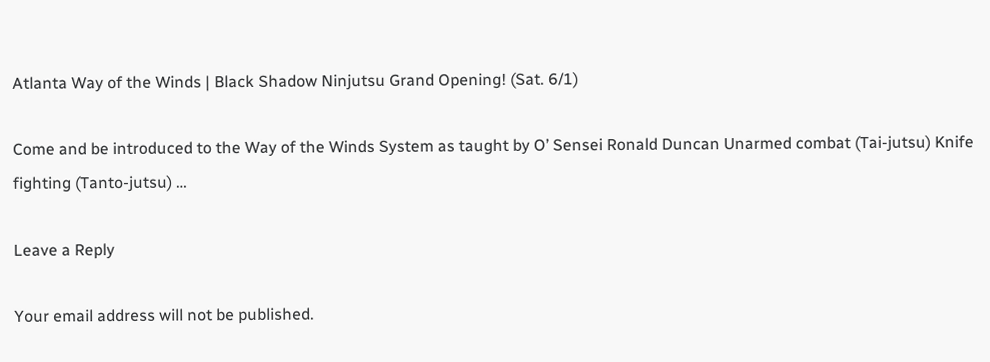Atlanta Way of the Winds | Black Shadow Ninjutsu Grand Opening! (Sat. 6/1)

Come and be introduced to the Way of the Winds System as taught by O’ Sensei Ronald Duncan Unarmed combat (Tai-jutsu) Knife fighting (Tanto-jutsu) …

Leave a Reply

Your email address will not be published.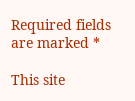Required fields are marked *

This site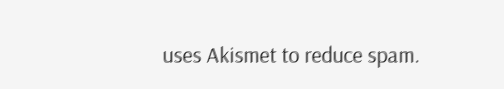uses Akismet to reduce spam.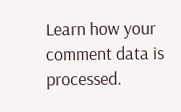Learn how your comment data is processed.